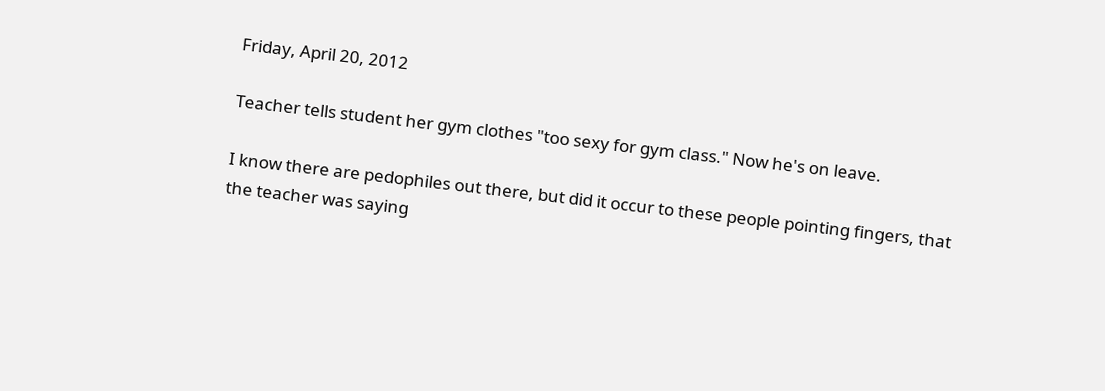Friday, April 20, 2012

Teacher tells student her gym clothes "too sexy for gym class." Now he's on leave.

I know there are pedophiles out there, but did it occur to these people pointing fingers, that the teacher was saying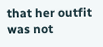that her outfit was not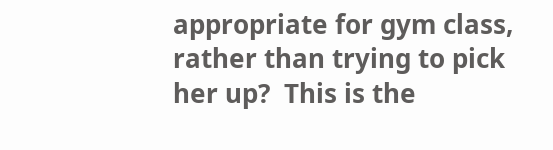appropriate for gym class, rather than trying to pick her up?  This is the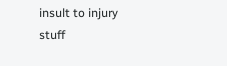insult to injury stuff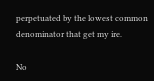perpetuated by the lowest common denominator that get my ire.

No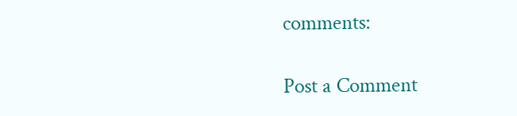comments:

Post a Comment